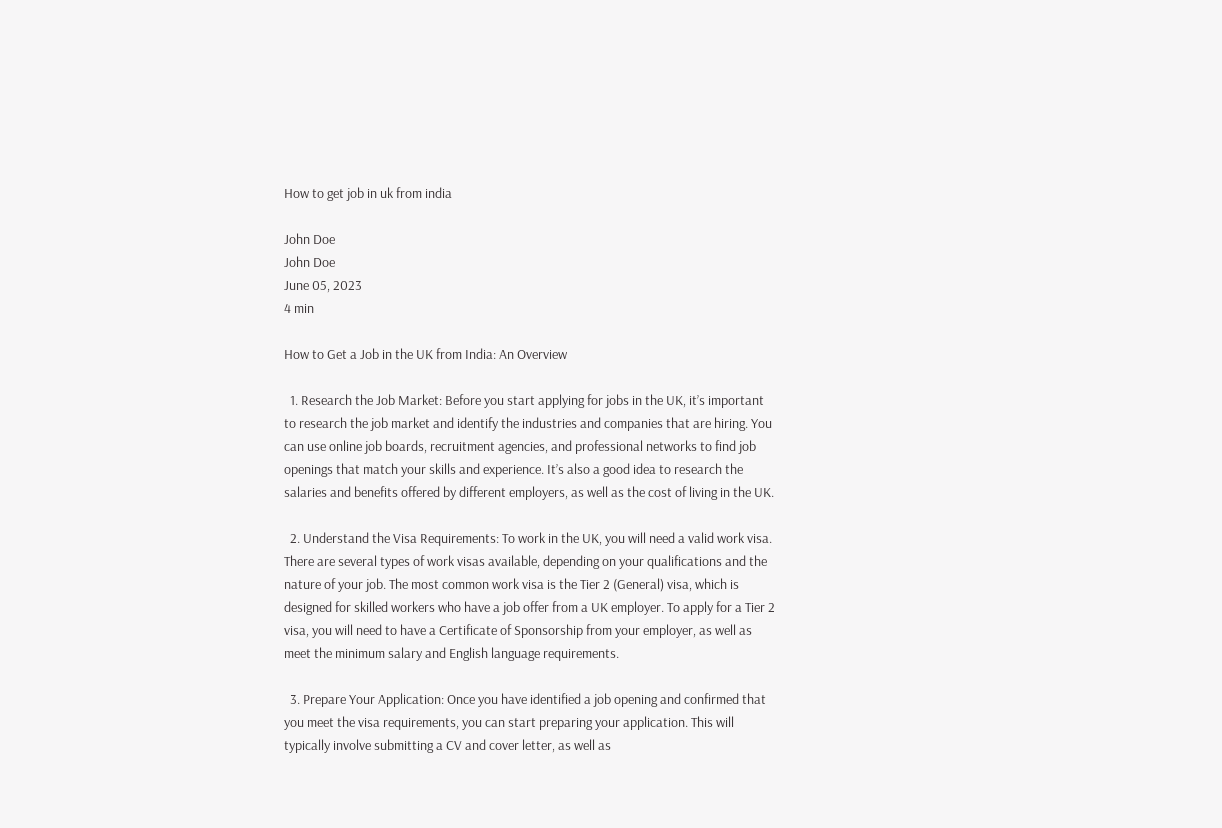How to get job in uk from india

John Doe
John Doe
June 05, 2023
4 min

How to Get a Job in the UK from India: An Overview

  1. Research the Job Market: Before you start applying for jobs in the UK, it’s important to research the job market and identify the industries and companies that are hiring. You can use online job boards, recruitment agencies, and professional networks to find job openings that match your skills and experience. It’s also a good idea to research the salaries and benefits offered by different employers, as well as the cost of living in the UK.

  2. Understand the Visa Requirements: To work in the UK, you will need a valid work visa. There are several types of work visas available, depending on your qualifications and the nature of your job. The most common work visa is the Tier 2 (General) visa, which is designed for skilled workers who have a job offer from a UK employer. To apply for a Tier 2 visa, you will need to have a Certificate of Sponsorship from your employer, as well as meet the minimum salary and English language requirements.

  3. Prepare Your Application: Once you have identified a job opening and confirmed that you meet the visa requirements, you can start preparing your application. This will typically involve submitting a CV and cover letter, as well as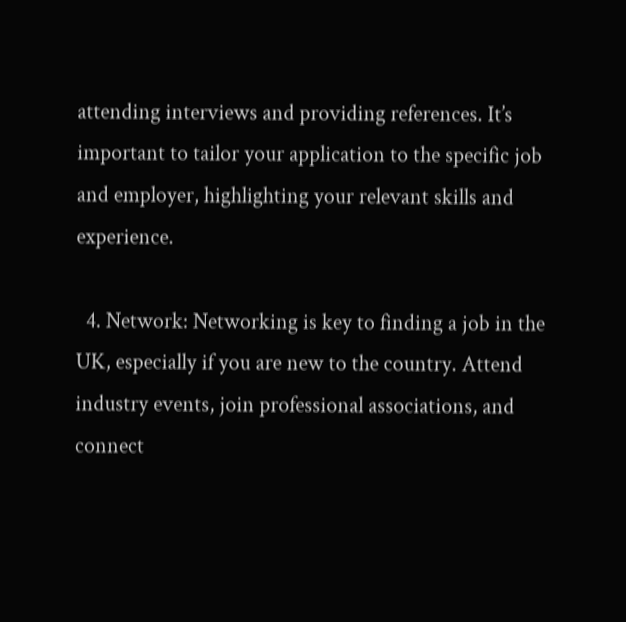attending interviews and providing references. It’s important to tailor your application to the specific job and employer, highlighting your relevant skills and experience.

  4. Network: Networking is key to finding a job in the UK, especially if you are new to the country. Attend industry events, join professional associations, and connect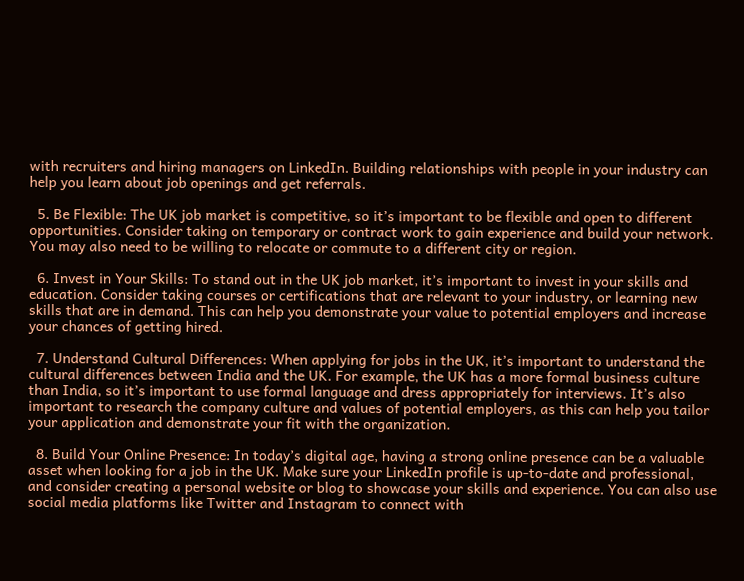with recruiters and hiring managers on LinkedIn. Building relationships with people in your industry can help you learn about job openings and get referrals.

  5. Be Flexible: The UK job market is competitive, so it’s important to be flexible and open to different opportunities. Consider taking on temporary or contract work to gain experience and build your network. You may also need to be willing to relocate or commute to a different city or region.

  6. Invest in Your Skills: To stand out in the UK job market, it’s important to invest in your skills and education. Consider taking courses or certifications that are relevant to your industry, or learning new skills that are in demand. This can help you demonstrate your value to potential employers and increase your chances of getting hired.

  7. Understand Cultural Differences: When applying for jobs in the UK, it’s important to understand the cultural differences between India and the UK. For example, the UK has a more formal business culture than India, so it’s important to use formal language and dress appropriately for interviews. It’s also important to research the company culture and values of potential employers, as this can help you tailor your application and demonstrate your fit with the organization.

  8. Build Your Online Presence: In today’s digital age, having a strong online presence can be a valuable asset when looking for a job in the UK. Make sure your LinkedIn profile is up-to-date and professional, and consider creating a personal website or blog to showcase your skills and experience. You can also use social media platforms like Twitter and Instagram to connect with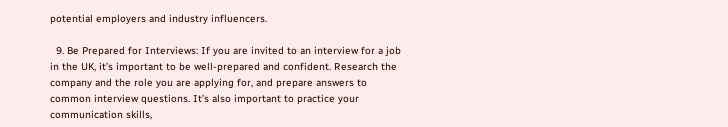potential employers and industry influencers.

  9. Be Prepared for Interviews: If you are invited to an interview for a job in the UK, it’s important to be well-prepared and confident. Research the company and the role you are applying for, and prepare answers to common interview questions. It’s also important to practice your communication skills,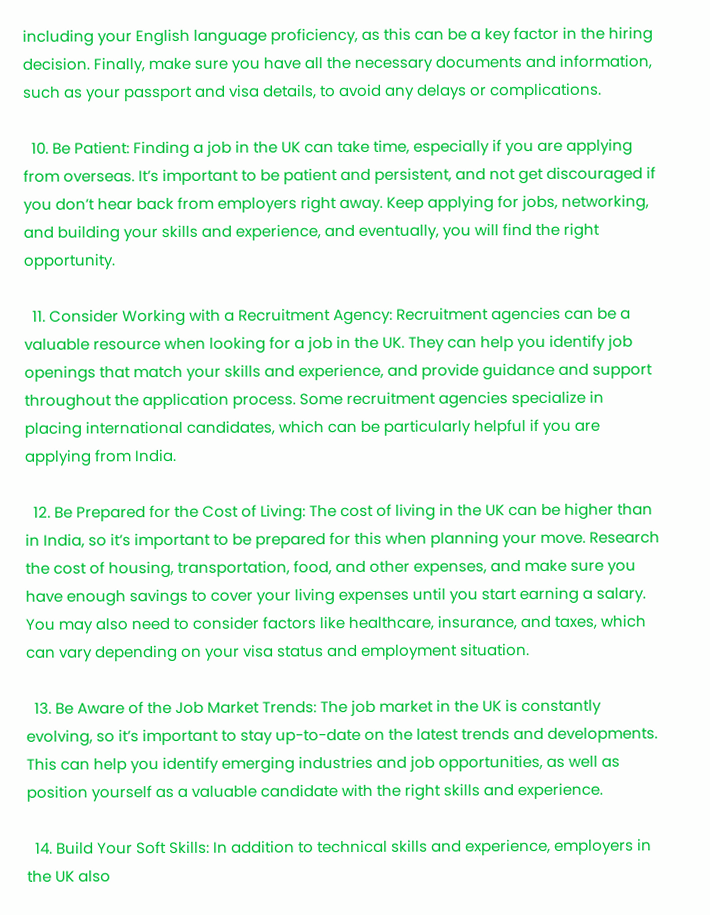including your English language proficiency, as this can be a key factor in the hiring decision. Finally, make sure you have all the necessary documents and information, such as your passport and visa details, to avoid any delays or complications.

  10. Be Patient: Finding a job in the UK can take time, especially if you are applying from overseas. It’s important to be patient and persistent, and not get discouraged if you don’t hear back from employers right away. Keep applying for jobs, networking, and building your skills and experience, and eventually, you will find the right opportunity.

  11. Consider Working with a Recruitment Agency: Recruitment agencies can be a valuable resource when looking for a job in the UK. They can help you identify job openings that match your skills and experience, and provide guidance and support throughout the application process. Some recruitment agencies specialize in placing international candidates, which can be particularly helpful if you are applying from India.

  12. Be Prepared for the Cost of Living: The cost of living in the UK can be higher than in India, so it’s important to be prepared for this when planning your move. Research the cost of housing, transportation, food, and other expenses, and make sure you have enough savings to cover your living expenses until you start earning a salary. You may also need to consider factors like healthcare, insurance, and taxes, which can vary depending on your visa status and employment situation.

  13. Be Aware of the Job Market Trends: The job market in the UK is constantly evolving, so it’s important to stay up-to-date on the latest trends and developments. This can help you identify emerging industries and job opportunities, as well as position yourself as a valuable candidate with the right skills and experience.

  14. Build Your Soft Skills: In addition to technical skills and experience, employers in the UK also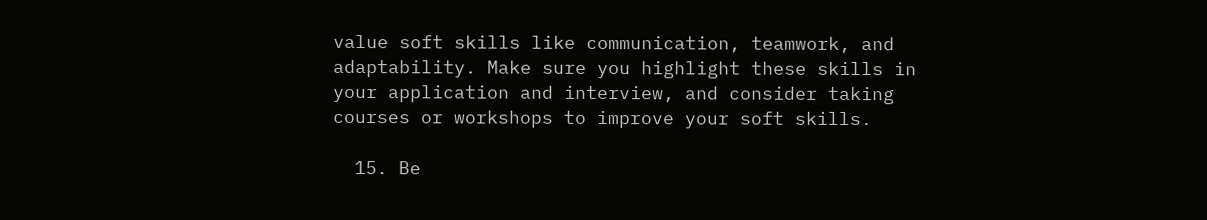value soft skills like communication, teamwork, and adaptability. Make sure you highlight these skills in your application and interview, and consider taking courses or workshops to improve your soft skills.

  15. Be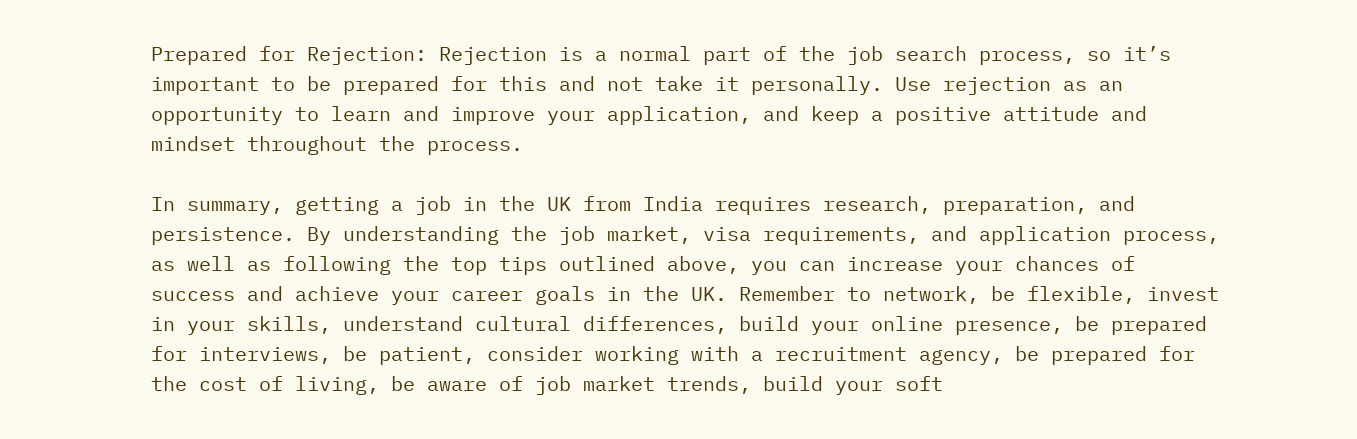Prepared for Rejection: Rejection is a normal part of the job search process, so it’s important to be prepared for this and not take it personally. Use rejection as an opportunity to learn and improve your application, and keep a positive attitude and mindset throughout the process.

In summary, getting a job in the UK from India requires research, preparation, and persistence. By understanding the job market, visa requirements, and application process, as well as following the top tips outlined above, you can increase your chances of success and achieve your career goals in the UK. Remember to network, be flexible, invest in your skills, understand cultural differences, build your online presence, be prepared for interviews, be patient, consider working with a recruitment agency, be prepared for the cost of living, be aware of job market trends, build your soft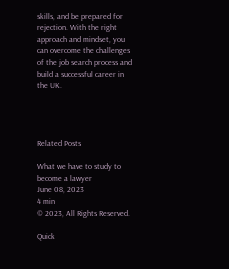skills, and be prepared for rejection. With the right approach and mindset, you can overcome the challenges of the job search process and build a successful career in the UK.




Related Posts

What we have to study to become a lawyer
June 08, 2023
4 min
© 2023, All Rights Reserved.

Quick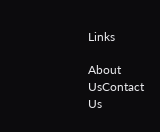Links

About UsContact Us